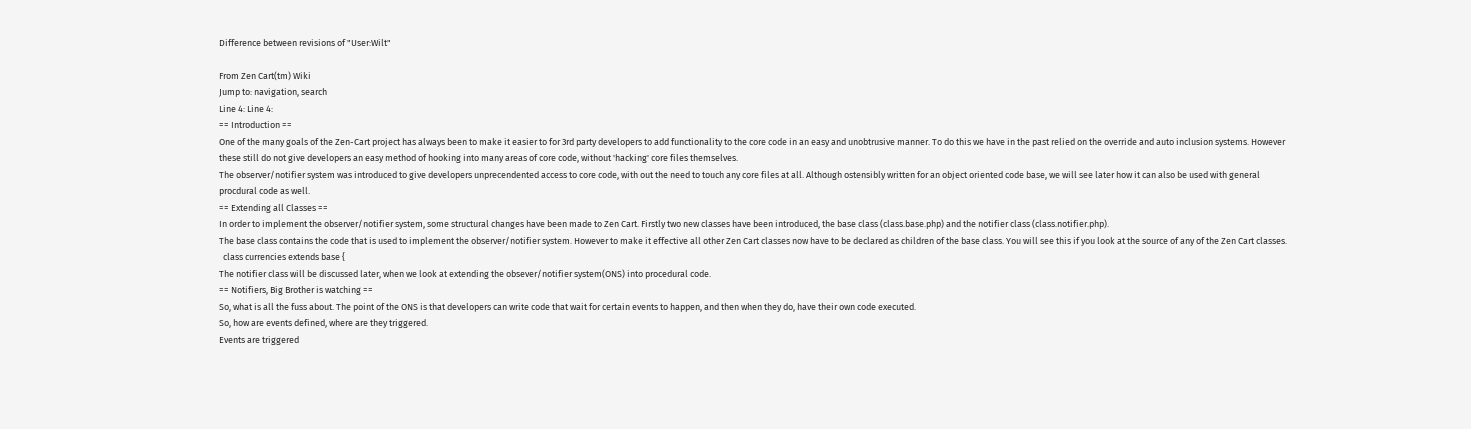Difference between revisions of "User:Wilt"

From Zen Cart(tm) Wiki
Jump to: navigation, search
Line 4: Line 4:
== Introduction ==
One of the many goals of the Zen-Cart project has always been to make it easier to for 3rd party developers to add functionality to the core code in an easy and unobtrusive manner. To do this we have in the past relied on the override and auto inclusion systems. However these still do not give developers an easy method of hooking into many areas of core code, without 'hacking' core files themselves.
The observer/notifier system was introduced to give developers unprecendented access to core code, with out the need to touch any core files at all. Although ostensibly written for an object oriented code base, we will see later how it can also be used with general procdural code as well.
== Extending all Classes ==
In order to implement the observer/notifier system, some structural changes have been made to Zen Cart. Firstly two new classes have been introduced, the base class (class.base.php) and the notifier class (class.notifier.php).
The base class contains the code that is used to implement the observer/notifier system. However to make it effective all other Zen Cart classes now have to be declared as children of the base class. You will see this if you look at the source of any of the Zen Cart classes.
  class currencies extends base {
The notifier class will be discussed later, when we look at extending the obsever/notifier system(ONS) into procedural code.
== Notifiers, Big Brother is watching ==
So, what is all the fuss about. The point of the ONS is that developers can write code that wait for certain events to happen, and then when they do, have their own code executed.
So, how are events defined, where are they triggered.
Events are triggered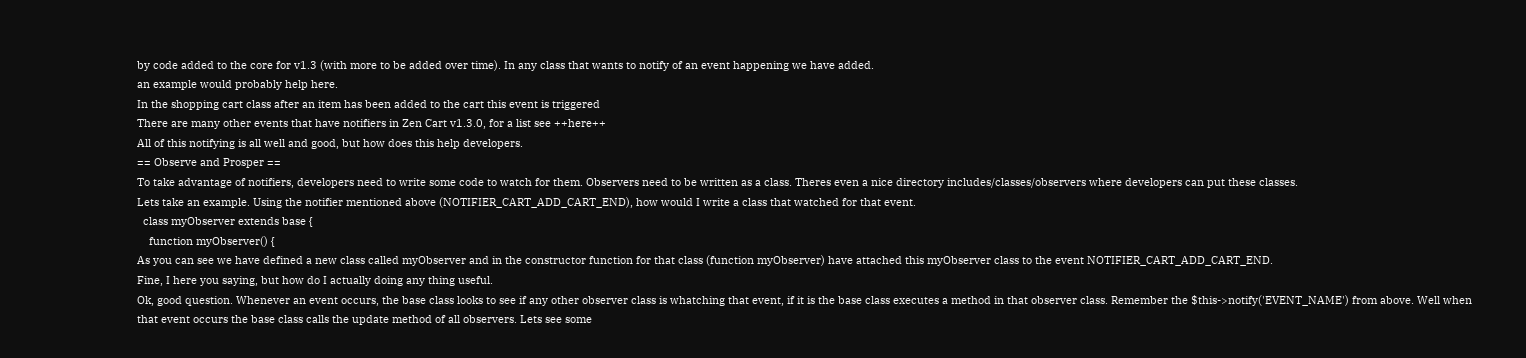by code added to the core for v1.3 (with more to be added over time). In any class that wants to notify of an event happening we have added.
an example would probably help here.
In the shopping cart class after an item has been added to the cart this event is triggered
There are many other events that have notifiers in Zen Cart v1.3.0, for a list see ++here++
All of this notifying is all well and good, but how does this help developers.
== Observe and Prosper ==
To take advantage of notifiers, developers need to write some code to watch for them. Observers need to be written as a class. Theres even a nice directory includes/classes/observers where developers can put these classes.
Lets take an example. Using the notifier mentioned above (NOTIFIER_CART_ADD_CART_END), how would I write a class that watched for that event.
  class myObserver extends base {
    function myObserver() {
As you can see we have defined a new class called myObserver and in the constructor function for that class (function myObserver) have attached this myObserver class to the event NOTIFIER_CART_ADD_CART_END.
Fine, I here you saying, but how do I actually doing any thing useful.
Ok, good question. Whenever an event occurs, the base class looks to see if any other observer class is whatching that event, if it is the base class executes a method in that observer class. Remember the $this->notify('EVENT_NAME') from above. Well when that event occurs the base class calls the update method of all observers. Lets see some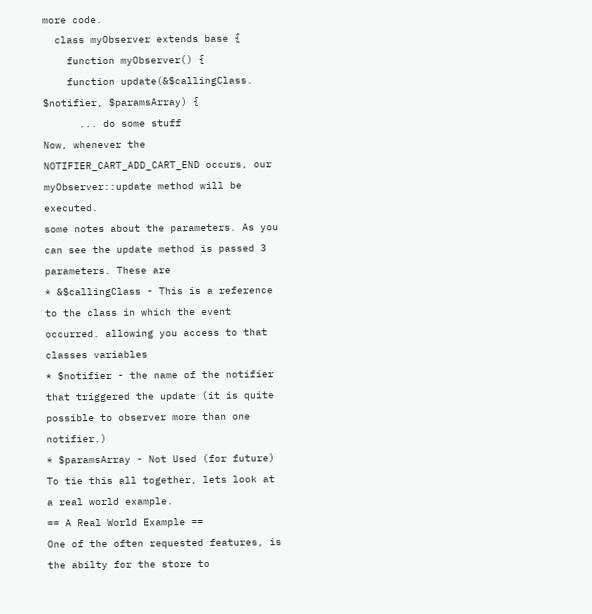more code.
  class myObserver extends base {
    function myObserver() {
    function update(&$callingClass. $notifier, $paramsArray) {
      ... do some stuff
Now, whenever the  NOTIFIER_CART_ADD_CART_END occurs, our myObserver::update method will be executed.
some notes about the parameters. As you can see the update method is passed 3 parameters. These are
* &$callingClass - This is a reference to the class in which the event occurred. allowing you access to that classes variables
* $notifier - the name of the notifier that triggered the update (it is quite possible to observer more than one notifier.)
* $paramsArray - Not Used (for future)
To tie this all together, lets look at a real world example.
== A Real World Example ==
One of the often requested features, is the abilty for the store to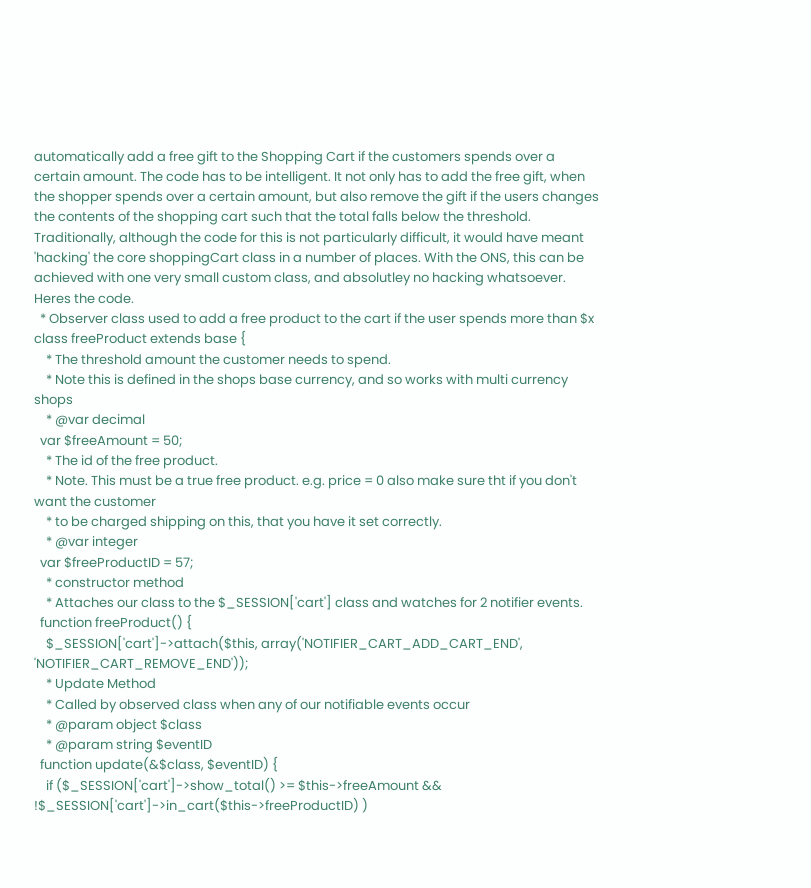automatically add a free gift to the Shopping Cart if the customers spends over a certain amount. The code has to be intelligent. It not only has to add the free gift, when the shopper spends over a certain amount, but also remove the gift if the users changes the contents of the shopping cart such that the total falls below the threshold.
Traditionally, although the code for this is not particularly difficult, it would have meant 'hacking' the core shoppingCart class in a number of places. With the ONS, this can be achieved with one very small custom class, and absolutley no hacking whatsoever.
Heres the code.
  * Observer class used to add a free product to the cart if the user spends more than $x
class freeProduct extends base {
    * The threshold amount the customer needs to spend.
    * Note this is defined in the shops base currency, and so works with multi currency shops
    * @var decimal
  var $freeAmount = 50;
    * The id of the free product.
    * Note. This must be a true free product. e.g. price = 0 also make sure tht if you don't want the customer
    * to be charged shipping on this, that you have it set correctly.
    * @var integer
  var $freeProductID = 57;
    * constructor method
    * Attaches our class to the $_SESSION['cart'] class and watches for 2 notifier events.
  function freeProduct() {
    $_SESSION['cart']->attach($this, array('NOTIFIER_CART_ADD_CART_END', 'NOTIFIER_CART_REMOVE_END'));
    * Update Method
    * Called by observed class when any of our notifiable events occur
    * @param object $class
    * @param string $eventID
  function update(&$class, $eventID) {
    if ($_SESSION['cart']->show_total() >= $this->freeAmount && !$_SESSION['cart']->in_cart($this->freeProductID) )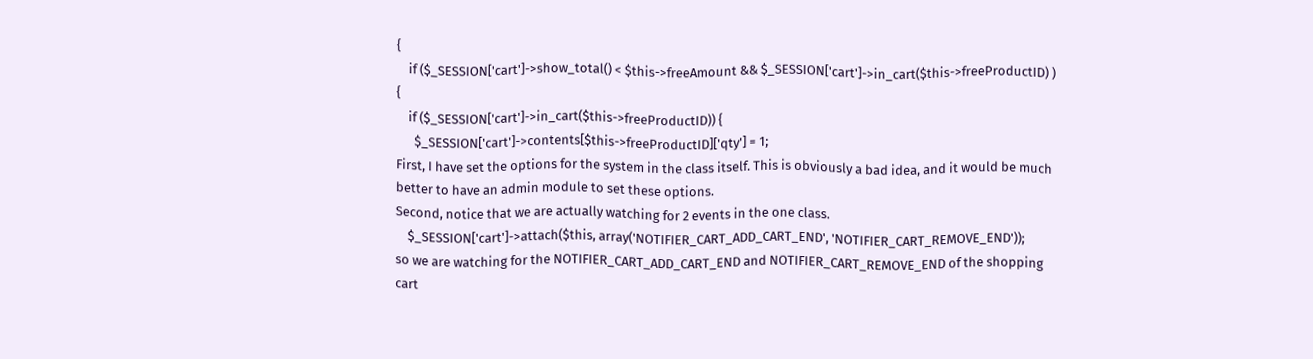{
    if ($_SESSION['cart']->show_total() < $this->freeAmount && $_SESSION['cart']->in_cart($this->freeProductID) ) {
    if ($_SESSION['cart']->in_cart($this->freeProductID)) {
      $_SESSION['cart']->contents[$this->freeProductID]['qty'] = 1;
First, I have set the options for the system in the class itself. This is obviously a bad idea, and it would be much better to have an admin module to set these options.
Second, notice that we are actually watching for 2 events in the one class.
    $_SESSION['cart']->attach($this, array('NOTIFIER_CART_ADD_CART_END', 'NOTIFIER_CART_REMOVE_END'));
so we are watching for the NOTIFIER_CART_ADD_CART_END and NOTIFIER_CART_REMOVE_END of the shopping cart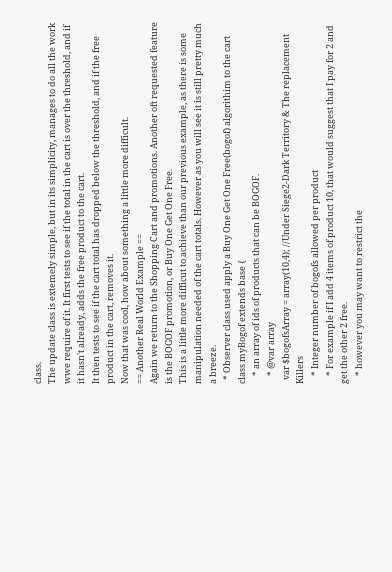class.
The update class is extemely simple, but in its simplicity, manages to do all the work wwe require of it. It first tests to see if the total in the cart is over the threshold, and if it hasn't already, adds the free product to the cart.
It then tests to see if the cart total has dropped below the threshold, and if the free product in the cart, removes it.
Now that was cool, how about something a little more difficult.
== Another Real World Example ==
Again we return to the Shopping Cart and promotions. Another oft requested feature is the BOGOF promotion, or Buy One Get One Free.
This is a little more difficut to achieve than our previous example, as there is some manipulation needed of the cart totals. However as you will see it is still pretty much a breeze.
  * Observer class used apply a Buy One Get One Free(bogof) algorithim to the cart
class myBogof extends base {
    * an array of ids of products that can be BOGOF.
    * @var array
  var $bogofsArray = array(10,4); //Under Siege2-Dark Territory & The replacement Killers
    * Integer number of bogofs allowed per product
    * For example if I add 4 items of product 10, that would suggest that I pay for 2 and get the other 2 free.
    * however you may want to restrict the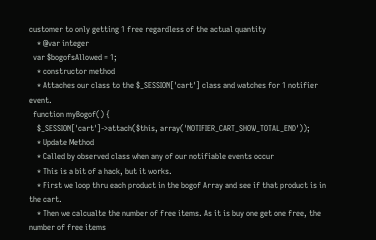customer to only getting 1 free regardless of the actual quantity
    * @var integer
  var $bogofsAllowed = 1;
    * constructor method
    * Attaches our class to the $_SESSION['cart'] class and watches for 1 notifier event.
  function myBogof() {
    $_SESSION['cart']->attach($this, array('NOTIFIER_CART_SHOW_TOTAL_END'));
    * Update Method
    * Called by observed class when any of our notifiable events occur
    * This is a bit of a hack, but it works.
    * First we loop thru each product in the bogof Array and see if that product is in the cart.
    * Then we calcualte the number of free items. As it is buy one get one free, the number of free items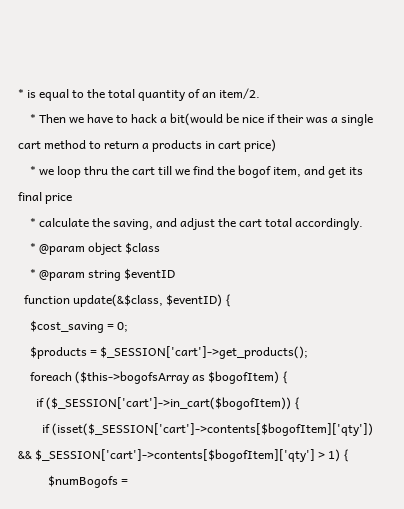* is equal to the total quantity of an item/2.
    * Then we have to hack a bit(would be nice if their was a single cart method to return a products in cart price)
    * we loop thru the cart till we find the bogof item, and get its final price
    * calculate the saving, and adjust the cart total accordingly.
    * @param object $class
    * @param string $eventID
  function update(&$class, $eventID) {
    $cost_saving = 0;
    $products = $_SESSION['cart']->get_products();
    foreach ($this->bogofsArray as $bogofItem) {
      if ($_SESSION['cart']->in_cart($bogofItem)) {
        if (isset($_SESSION['cart']->contents[$bogofItem]['qty']) && $_SESSION['cart']->contents[$bogofItem]['qty'] > 1) {
          $numBogofs =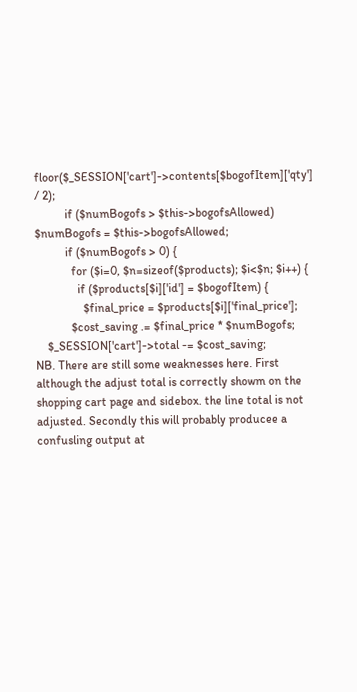floor($_SESSION['cart']->contents[$bogofItem]['qty'] / 2);
          if ($numBogofs > $this->bogofsAllowed) $numBogofs = $this->bogofsAllowed;
          if ($numBogofs > 0) {
            for ($i=0, $n=sizeof($products); $i<$n; $i++) {
              if ($products[$i]['id'] = $bogofItem) {
                $final_price = $products[$i]['final_price'];
            $cost_saving .= $final_price * $numBogofs;
    $_SESSION['cart']->total -= $cost_saving;
NB. There are still some weaknesses here. First although the adjust total is correctly showm on the shopping cart page and sidebox. the line total is not adjusted. Secondly this will probably producee a confusling output at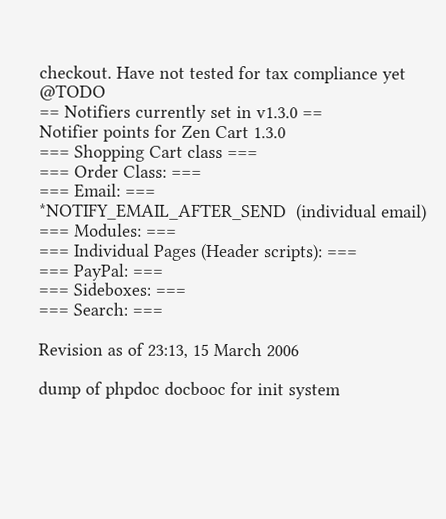checkout. Have not tested for tax compliance yet @TODO
== Notifiers currently set in v1.3.0 ==
Notifier points for Zen Cart 1.3.0
=== Shopping Cart class ===
=== Order Class: ===
=== Email: ===
*NOTIFY_EMAIL_AFTER_SEND  (individual email)
=== Modules: ===
=== Individual Pages (Header scripts): ===
=== PayPal: ===
=== Sideboxes: ===
=== Search: ===

Revision as of 23:13, 15 March 2006

dump of phpdoc docbooc for init system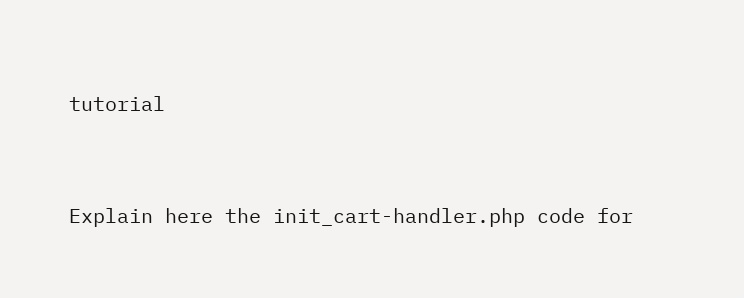tutorial



Explain here the init_cart-handler.php code for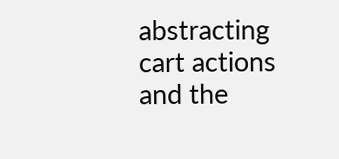abstracting cart actions and the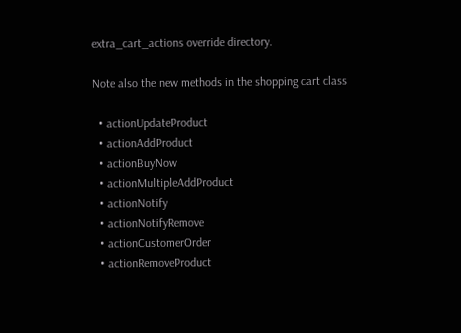extra_cart_actions override directory.

Note also the new methods in the shopping cart class

  • actionUpdateProduct
  • actionAddProduct
  • actionBuyNow
  • actionMultipleAddProduct
  • actionNotify
  • actionNotifyRemove
  • actionCustomerOrder
  • actionRemoveProduct